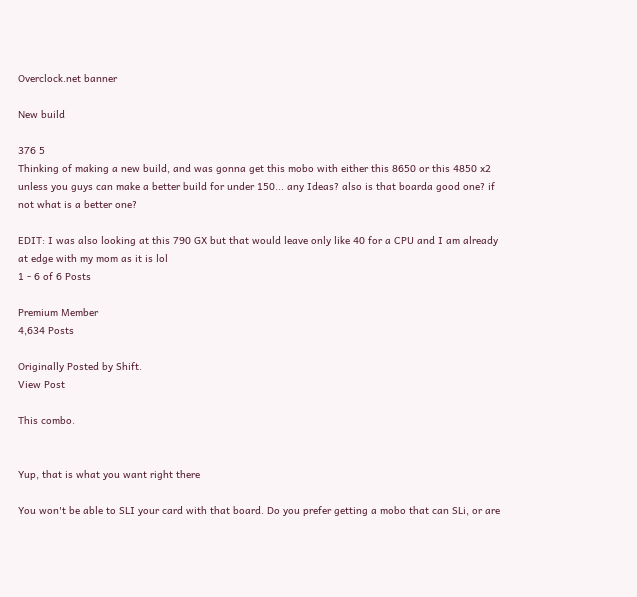Overclock.net banner

New build

376 5
Thinking of making a new build, and was gonna get this mobo with either this 8650 or this 4850 x2 unless you guys can make a better build for under 150... any Ideas? also is that boarda good one? if not what is a better one?

EDIT: I was also looking at this 790 GX but that would leave only like 40 for a CPU and I am already at edge with my mom as it is lol
1 - 6 of 6 Posts

Premium Member
4,634 Posts

Originally Posted by Shift.
View Post

This combo.


Yup, that is what you want right there

You won't be able to SLI your card with that board. Do you prefer getting a mobo that can SLi, or are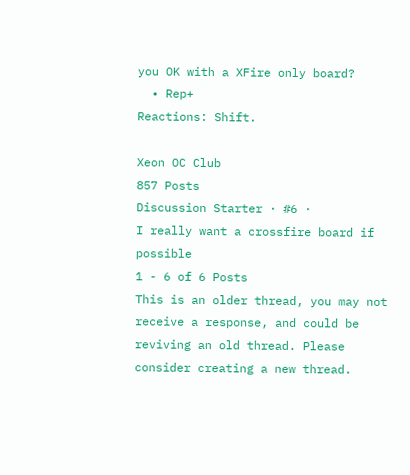you OK with a XFire only board?
  • Rep+
Reactions: Shift.

Xeon OC Club
857 Posts
Discussion Starter · #6 ·
I really want a crossfire board if possible
1 - 6 of 6 Posts
This is an older thread, you may not receive a response, and could be reviving an old thread. Please consider creating a new thread.